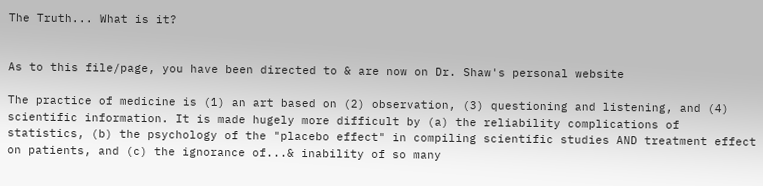The Truth... What is it?


As to this file/page, you have been directed to & are now on Dr. Shaw's personal website

The practice of medicine is (1) an art based on (2) observation, (3) questioning and listening, and (4) scientific information. It is made hugely more difficult by (a) the reliability complications of statistics, (b) the psychology of the "placebo effect" in compiling scientific studies AND treatment effect on patients, and (c) the ignorance of...& inability of so many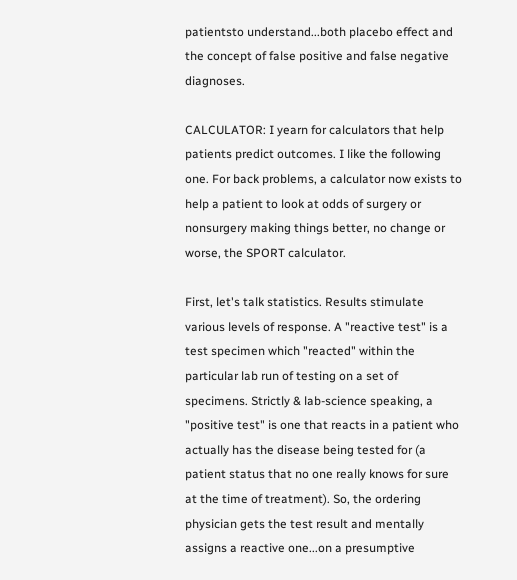patientsto understand...both placebo effect and the concept of false positive and false negative diagnoses.

CALCULATOR: I yearn for calculators that help patients predict outcomes. I like the following one. For back problems, a calculator now exists to help a patient to look at odds of surgery or nonsurgery making things better, no change or worse, the SPORT calculator.

First, let's talk statistics. Results stimulate various levels of response. A "reactive test" is a test specimen which "reacted" within the particular lab run of testing on a set of specimens. Strictly & lab-science speaking, a "positive test" is one that reacts in a patient who actually has the disease being tested for (a patient status that no one really knows for sure at the time of treatment). So, the ordering physician gets the test result and mentally assigns a reactive one...on a presumptive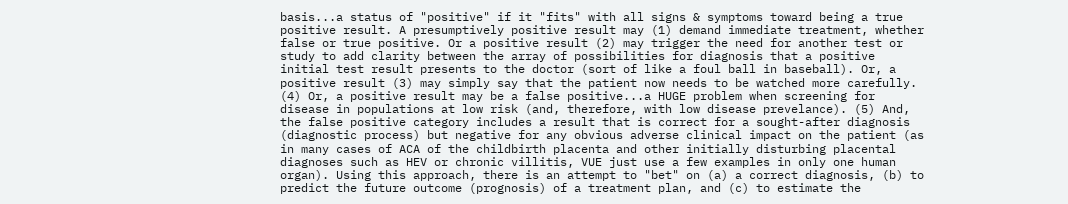basis...a status of "positive" if it "fits" with all signs & symptoms toward being a true positive result. A presumptively positive result may (1) demand immediate treatment, whether false or true positive. Or a positive result (2) may trigger the need for another test or study to add clarity between the array of possibilities for diagnosis that a positive initial test result presents to the doctor (sort of like a foul ball in baseball). Or, a positive result (3) may simply say that the patient now needs to be watched more carefully. (4) Or, a positive result may be a false positive...a HUGE problem when screening for disease in populations at low risk (and, therefore, with low disease prevelance). (5) And, the false positive category includes a result that is correct for a sought-after diagnosis (diagnostic process) but negative for any obvious adverse clinical impact on the patient (as in many cases of ACA of the childbirth placenta and other initially disturbing placental diagnoses such as HEV or chronic villitis, VUE just use a few examples in only one human organ). Using this approach, there is an attempt to "bet" on (a) a correct diagnosis, (b) to predict the future outcome (prognosis) of a treatment plan, and (c) to estimate the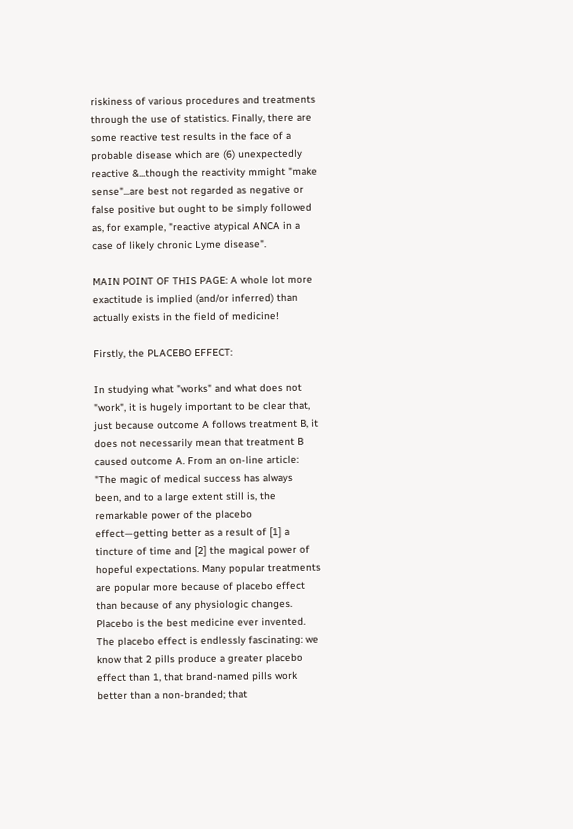riskiness of various procedures and treatments through the use of statistics. Finally, there are some reactive test results in the face of a probable disease which are (6) unexpectedly reactive &...though the reactivity mmight "make sense"...are best not regarded as negative or false positive but ought to be simply followed as, for example, "reactive atypical ANCA in a case of likely chronic Lyme disease".

MAIN POINT OF THIS PAGE: A whole lot more exactitude is implied (and/or inferred) than actually exists in the field of medicine!

Firstly, the PLACEBO EFFECT:

In studying what "works" and what does not "work", it is hugely important to be clear that, just because outcome A follows treatment B, it does not necessarily mean that treatment B caused outcome A. From an on-line article: "The magic of medical success has always been, and to a large extent still is, the remarkable power of the placebo effect—getting better as a result of [1] a tincture of time and [2] the magical power of hopeful expectations. Many popular treatments are popular more because of placebo effect than because of any physiologic changes. Placebo is the best medicine ever invented. The placebo effect is endlessly fascinating: we know that 2 pills produce a greater placebo effect than 1, that brand-named pills work better than a non-branded; that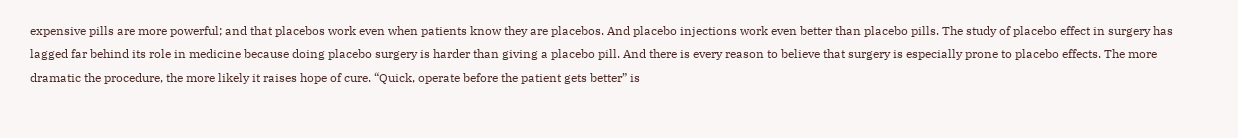expensive pills are more powerful; and that placebos work even when patients know they are placebos. And placebo injections work even better than placebo pills. The study of placebo effect in surgery has lagged far behind its role in medicine because doing placebo surgery is harder than giving a placebo pill. And there is every reason to believe that surgery is especially prone to placebo effects. The more dramatic the procedure, the more likely it raises hope of cure. “Quick, operate before the patient gets better” is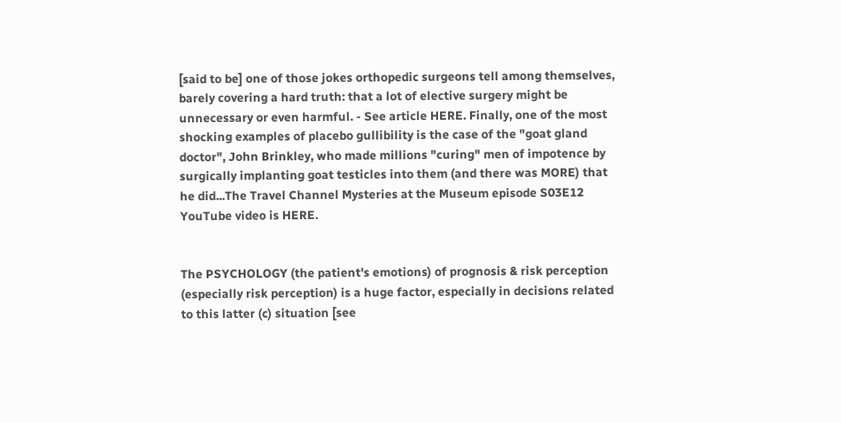[said to be] one of those jokes orthopedic surgeons tell among themselves, barely covering a hard truth: that a lot of elective surgery might be unnecessary or even harmful. - See article HERE. Finally, one of the most shocking examples of placebo gullibility is the case of the "goat gland doctor", John Brinkley, who made millions "curing" men of impotence by surgically implanting goat testicles into them (and there was MORE) that he did...The Travel Channel Mysteries at the Museum episode S03E12 YouTube video is HERE.


The PSYCHOLOGY (the patient's emotions) of prognosis & risk perception (especially risk perception) is a huge factor, especially in decisions related to this latter (c) situation [see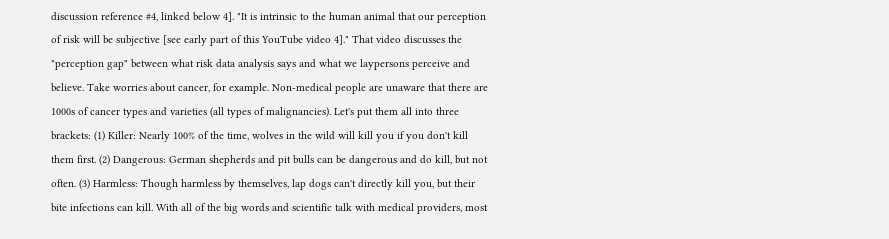discussion reference #4, linked below 4]. "It is intrinsic to the human animal that our perception of risk will be subjective [see early part of this YouTube video 4]." That video discusses the "perception gap" between what risk data analysis says and what we laypersons perceive and believe. Take worries about cancer, for example. Non-medical people are unaware that there are 1000s of cancer types and varieties (all types of malignancies). Let's put them all into three brackets: (1) Killer: Nearly 100% of the time, wolves in the wild will kill you if you don't kill them first. (2) Dangerous: German shepherds and pit bulls can be dangerous and do kill, but not often. (3) Harmless: Though harmless by themselves, lap dogs can't directly kill you, but their bite infections can kill. With all of the big words and scientific talk with medical providers, most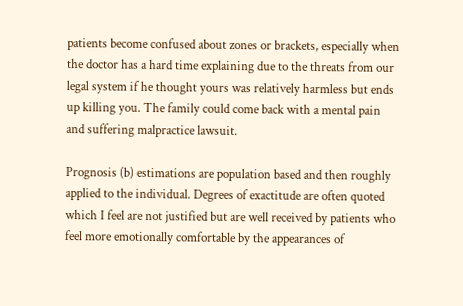patients become confused about zones or brackets, especially when the doctor has a hard time explaining due to the threats from our legal system if he thought yours was relatively harmless but ends up killing you. The family could come back with a mental pain and suffering malpractice lawsuit.

Prognosis (b) estimations are population based and then roughly applied to the individual. Degrees of exactitude are often quoted which I feel are not justified but are well received by patients who feel more emotionally comfortable by the appearances of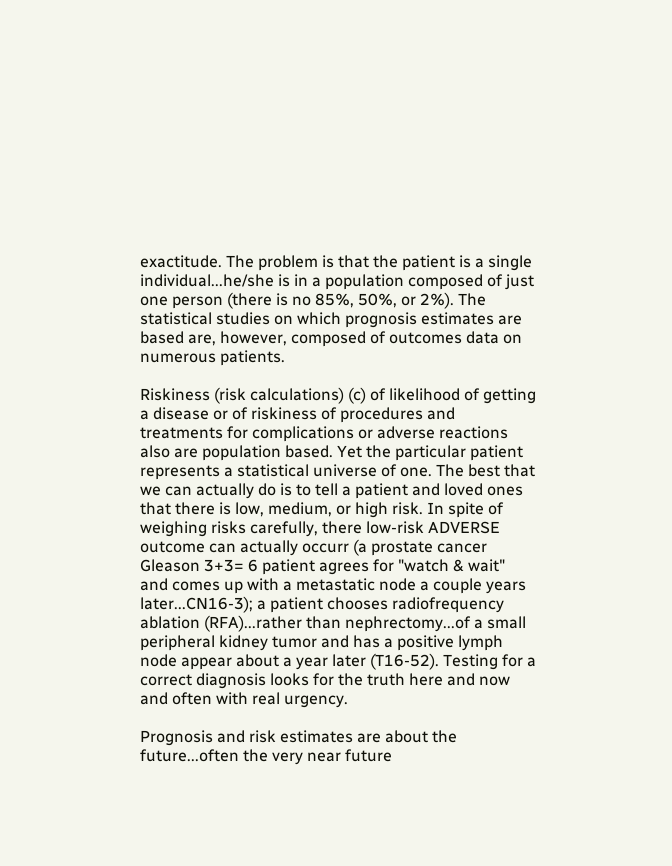exactitude. The problem is that the patient is a single individual...he/she is in a population composed of just one person (there is no 85%, 50%, or 2%). The statistical studies on which prognosis estimates are based are, however, composed of outcomes data on numerous patients.

Riskiness (risk calculations) (c) of likelihood of getting a disease or of riskiness of procedures and treatments for complications or adverse reactions also are population based. Yet the particular patient represents a statistical universe of one. The best that we can actually do is to tell a patient and loved ones that there is low, medium, or high risk. In spite of weighing risks carefully, there low-risk ADVERSE outcome can actually occurr (a prostate cancer Gleason 3+3= 6 patient agrees for "watch & wait" and comes up with a metastatic node a couple years later...CN16-3); a patient chooses radiofrequency ablation (RFA)...rather than nephrectomy...of a small peripheral kidney tumor and has a positive lymph node appear about a year later (T16-52). Testing for a correct diagnosis looks for the truth here and now and often with real urgency.

Prognosis and risk estimates are about the future...often the very near future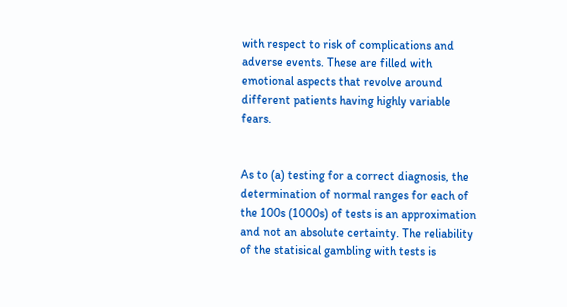with respect to risk of complications and adverse events. These are filled with emotional aspects that revolve around different patients having highly variable fears.


As to (a) testing for a correct diagnosis, the determination of normal ranges for each of the 100s (1000s) of tests is an approximation and not an absolute certainty. The reliability of the statisical gambling with tests is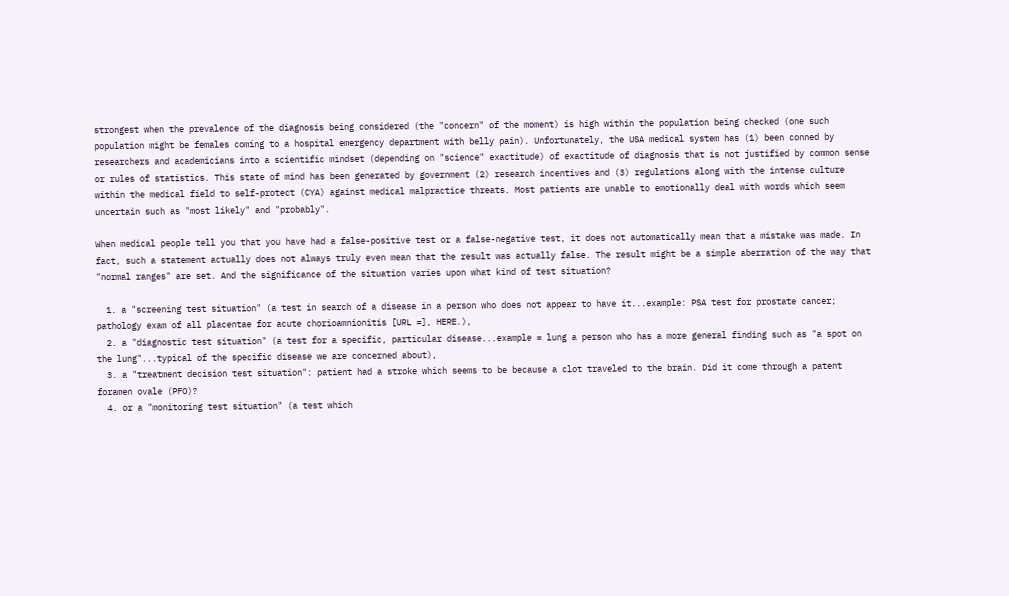strongest when the prevalence of the diagnosis being considered (the "concern" of the moment) is high within the population being checked (one such population might be females coming to a hospital emergency department with belly pain). Unfortunately, the USA medical system has (1) been conned by researchers and academicians into a scientific mindset (depending on "science" exactitude) of exactitude of diagnosis that is not justified by common sense or rules of statistics. This state of mind has been generated by government (2) research incentives and (3) regulations along with the intense culture within the medical field to self-protect (CYA) against medical malpractice threats. Most patients are unable to emotionally deal with words which seem uncertain such as "most likely" and "probably".

When medical people tell you that you have had a false-positive test or a false-negative test, it does not automatically mean that a mistake was made. In fact, such a statement actually does not always truly even mean that the result was actually false. The result might be a simple aberration of the way that "normal ranges" are set. And the significance of the situation varies upon what kind of test situation?

  1. a "screening test situation" (a test in search of a disease in a person who does not appear to have it...example: PSA test for prostate cancer; pathology exam of all placentae for acute chorioamnionitis [URL =], HERE.),
  2. a "diagnostic test situation" (a test for a specific, particular disease...example = lung a person who has a more general finding such as "a spot on the lung"...typical of the specific disease we are concerned about),
  3. a "treatment decision test situation": patient had a stroke which seems to be because a clot traveled to the brain. Did it come through a patent foramen ovale (PFO)?
  4. or a "monitoring test situation" (a test which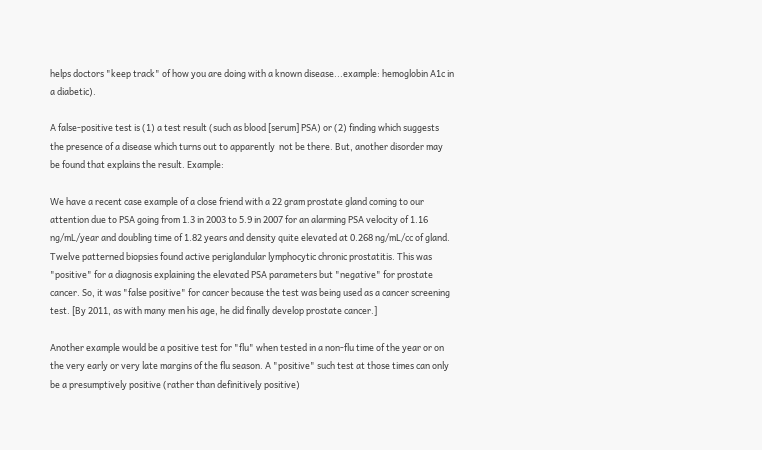helps doctors "keep track" of how you are doing with a known disease...example: hemoglobin A1c in a diabetic).

A false-positive test is (1) a test result (such as blood [serum] PSA) or (2) finding which suggests the presence of a disease which turns out to apparently  not be there. But, another disorder may be found that explains the result. Example:

We have a recent case example of a close friend with a 22 gram prostate gland coming to our attention due to PSA going from 1.3 in 2003 to 5.9 in 2007 for an alarming PSA velocity of 1.16 ng/mL/year and doubling time of 1.82 years and density quite elevated at 0.268 ng/mL/cc of gland. Twelve patterned biopsies found active periglandular lymphocytic chronic prostatitis. This was "positive" for a diagnosis explaining the elevated PSA parameters but "negative" for prostate cancer. So, it was "false positive" for cancer because the test was being used as a cancer screening test. [By 2011, as with many men his age, he did finally develop prostate cancer.]

Another example would be a positive test for "flu" when tested in a non-flu time of the year or on the very early or very late margins of the flu season. A "positive" such test at those times can only be a presumptively positive (rather than definitively positive)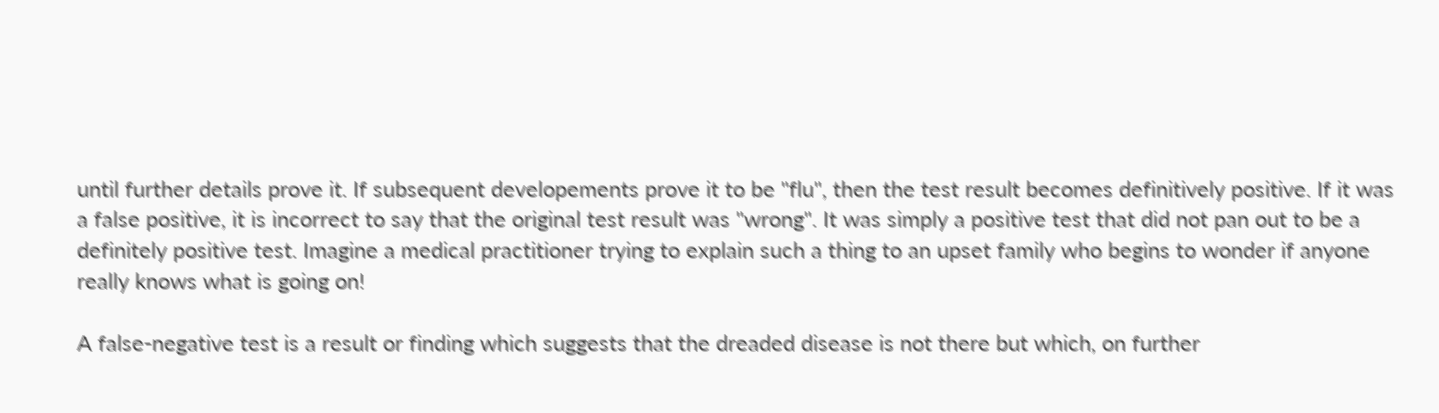until further details prove it. If subsequent developements prove it to be "flu", then the test result becomes definitively positive. If it was a false positive, it is incorrect to say that the original test result was "wrong". It was simply a positive test that did not pan out to be a definitely positive test. Imagine a medical practitioner trying to explain such a thing to an upset family who begins to wonder if anyone really knows what is going on!

A false-negative test is a result or finding which suggests that the dreaded disease is not there but which, on further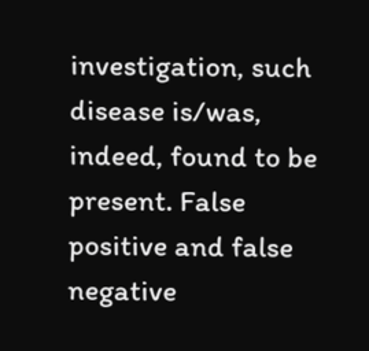investigation, such disease is/was, indeed, found to be present. False positive and false negative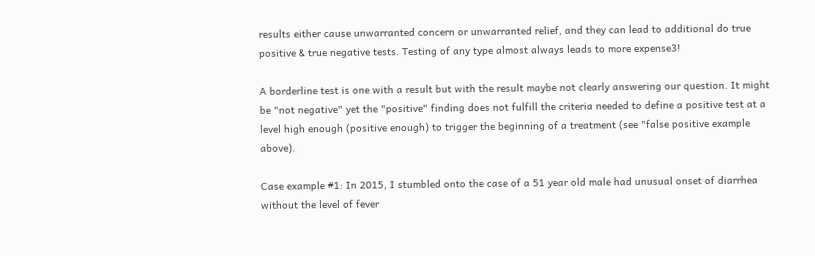results either cause unwarranted concern or unwarranted relief, and they can lead to additional do true positive & true negative tests. Testing of any type almost always leads to more expense3!

A borderline test is one with a result but with the result maybe not clearly answering our question. It might be "not negative" yet the "positive" finding does not fulfill the criteria needed to define a positive test at a level high enough (positive enough) to trigger the beginning of a treatment (see "false positive example above).

Case example #1: In 2015, I stumbled onto the case of a 51 year old male had unusual onset of diarrhea without the level of fever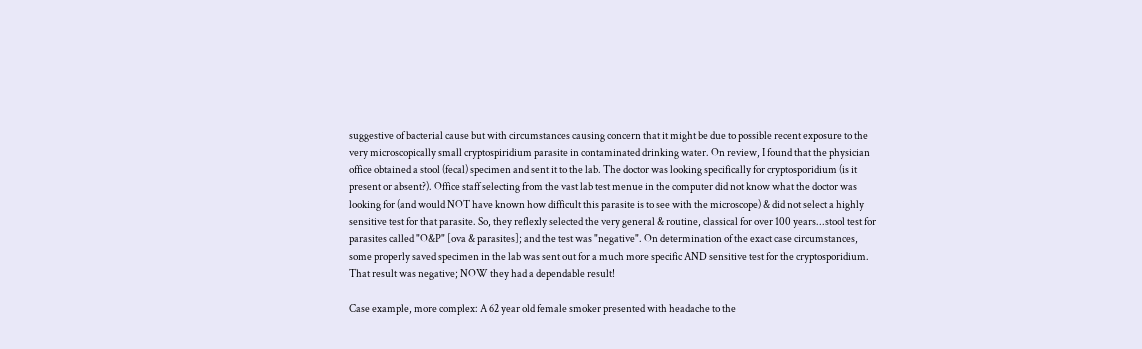suggestive of bacterial cause but with circumstances causing concern that it might be due to possible recent exposure to the very microscopically small cryptospiridium parasite in contaminated drinking water. On review, I found that the physician office obtained a stool (fecal) specimen and sent it to the lab. The doctor was looking specifically for cryptosporidium (is it present or absent?). Office staff selecting from the vast lab test menue in the computer did not know what the doctor was looking for (and would NOT have known how difficult this parasite is to see with the microscope) & did not select a highly sensitive test for that parasite. So, they reflexly selected the very general & routine, classical for over 100 years...stool test for parasites called "O&P" [ova & parasites]; and the test was "negative". On determination of the exact case circumstances, some properly saved specimen in the lab was sent out for a much more specific AND sensitive test for the cryptosporidium. That result was negative; NOW they had a dependable result!

Case example, more complex: A 62 year old female smoker presented with headache to the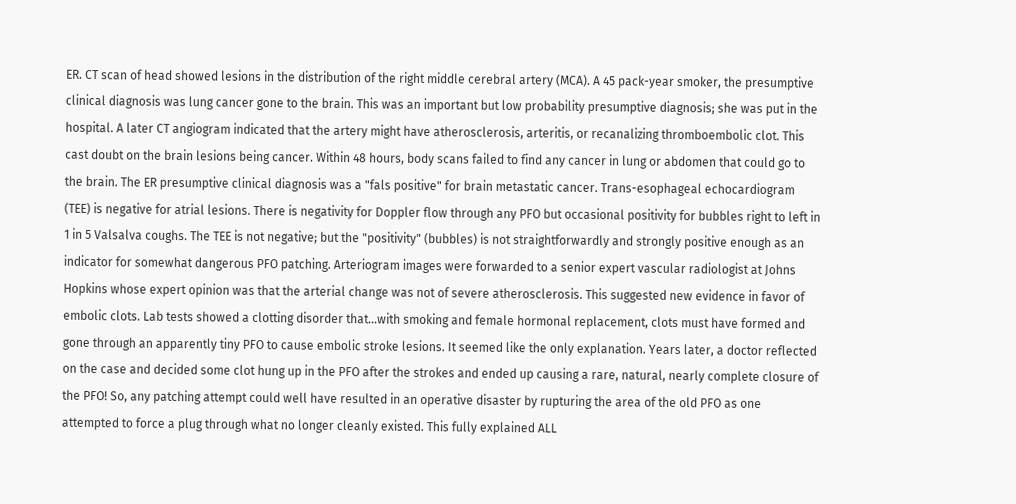ER. CT scan of head showed lesions in the distribution of the right middle cerebral artery (MCA). A 45 pack-year smoker, the presumptive clinical diagnosis was lung cancer gone to the brain. This was an important but low probability presumptive diagnosis; she was put in the hospital. A later CT angiogram indicated that the artery might have atherosclerosis, arteritis, or recanalizing thromboembolic clot. This cast doubt on the brain lesions being cancer. Within 48 hours, body scans failed to find any cancer in lung or abdomen that could go to the brain. The ER presumptive clinical diagnosis was a "fals positive" for brain metastatic cancer. Trans-esophageal echocardiogram (TEE) is negative for atrial lesions. There is negativity for Doppler flow through any PFO but occasional positivity for bubbles right to left in 1 in 5 Valsalva coughs. The TEE is not negative; but the "positivity" (bubbles) is not straightforwardly and strongly positive enough as an indicator for somewhat dangerous PFO patching. Arteriogram images were forwarded to a senior expert vascular radiologist at Johns Hopkins whose expert opinion was that the arterial change was not of severe atherosclerosis. This suggested new evidence in favor of embolic clots. Lab tests showed a clotting disorder that...with smoking and female hormonal replacement, clots must have formed and gone through an apparently tiny PFO to cause embolic stroke lesions. It seemed like the only explanation. Years later, a doctor reflected on the case and decided some clot hung up in the PFO after the strokes and ended up causing a rare, natural, nearly complete closure of the PFO! So, any patching attempt could well have resulted in an operative disaster by rupturing the area of the old PFO as one attempted to force a plug through what no longer cleanly existed. This fully explained ALL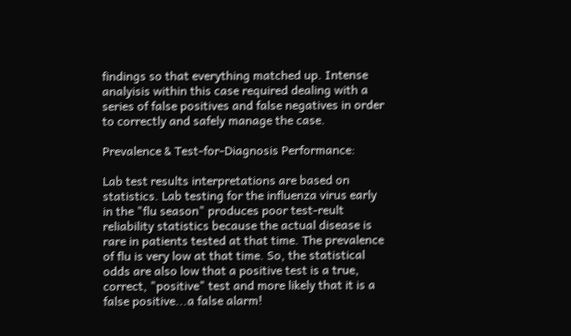findings so that everything matched up. Intense analyisis within this case required dealing with a series of false positives and false negatives in order to correctly and safely manage the case.

Prevalence & Test-for-Diagnosis Performance:

Lab test results interpretations are based on statistics. Lab testing for the influenza virus early in the "flu season" produces poor test-reult reliability statistics because the actual disease is rare in patients tested at that time. The prevalence of flu is very low at that time. So, the statistical odds are also low that a positive test is a true, correct, "positive" test and more likely that it is a false positive...a false alarm!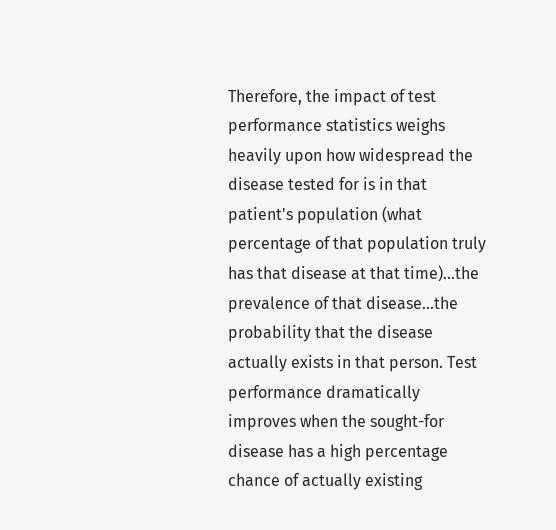Therefore, the impact of test performance statistics weighs heavily upon how widespread the disease tested for is in that patient's population (what percentage of that population truly has that disease at that time)...the prevalence of that disease...the probability that the disease actually exists in that person. Test performance dramatically improves when the sought-for disease has a high percentage chance of actually existing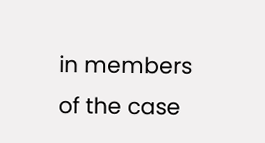in members of the case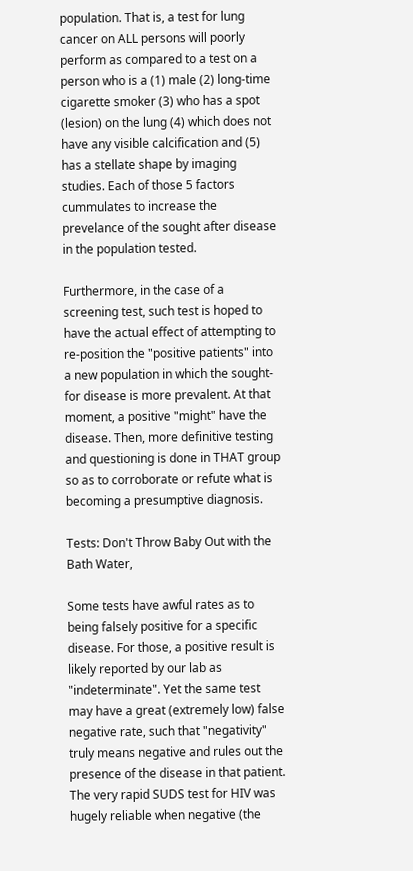population. That is, a test for lung cancer on ALL persons will poorly perform as compared to a test on a person who is a (1) male (2) long-time cigarette smoker (3) who has a spot (lesion) on the lung (4) which does not have any visible calcification and (5) has a stellate shape by imaging studies. Each of those 5 factors cummulates to increase the prevelance of the sought after disease in the population tested.

Furthermore, in the case of a screening test, such test is hoped to have the actual effect of attempting to re-position the "positive patients" into a new population in which the sought-for disease is more prevalent. At that moment, a positive "might" have the disease. Then, more definitive testing and questioning is done in THAT group so as to corroborate or refute what is becoming a presumptive diagnosis.

Tests: Don't Throw Baby Out with the Bath Water,

Some tests have awful rates as to being falsely positive for a specific disease. For those, a positive result is likely reported by our lab as "indeterminate". Yet the same test may have a great (extremely low) false negative rate, such that "negativity" truly means negative and rules out the presence of the disease in that patient. The very rapid SUDS test for HIV was hugely reliable when negative (the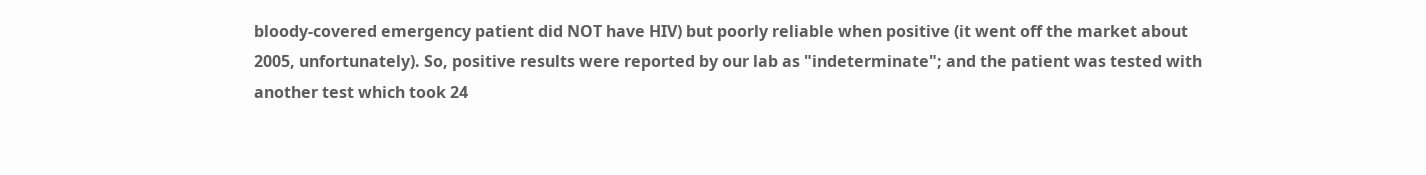bloody-covered emergency patient did NOT have HIV) but poorly reliable when positive (it went off the market about 2005, unfortunately). So, positive results were reported by our lab as "indeterminate"; and the patient was tested with another test which took 24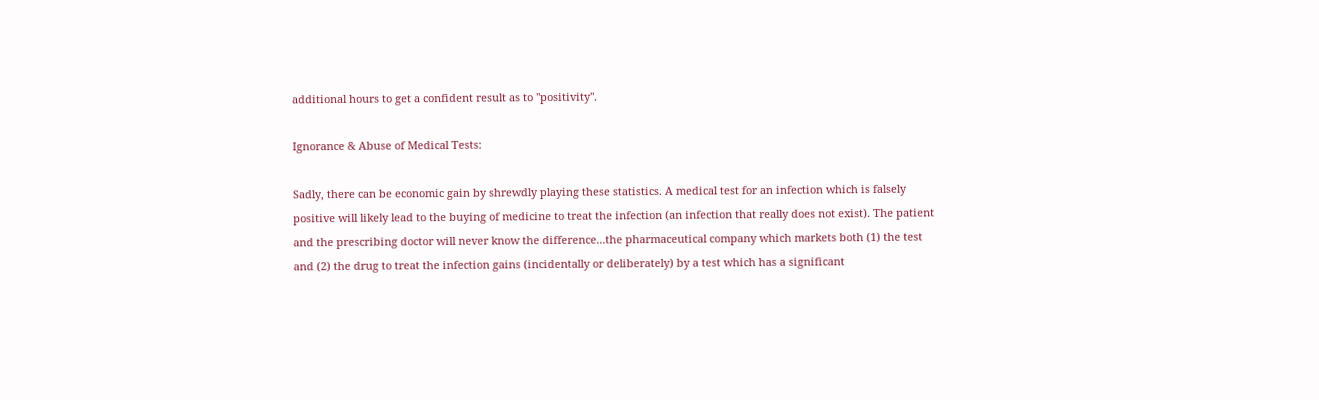additional hours to get a confident result as to "positivity".

Ignorance & Abuse of Medical Tests:

Sadly, there can be economic gain by shrewdly playing these statistics. A medical test for an infection which is falsely positive will likely lead to the buying of medicine to treat the infection (an infection that really does not exist). The patient and the prescribing doctor will never know the difference...the pharmaceutical company which markets both (1) the test and (2) the drug to treat the infection gains (incidentally or deliberately) by a test which has a significant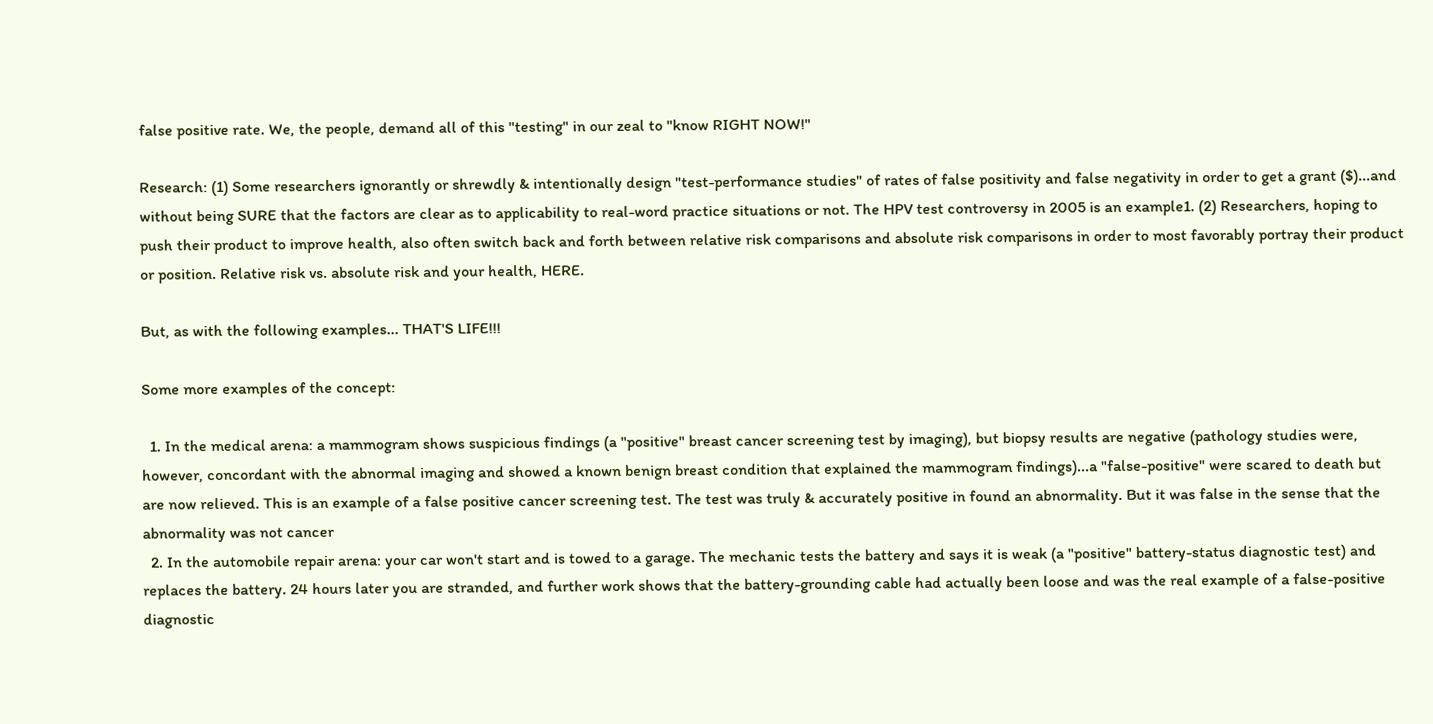false positive rate. We, the people, demand all of this "testing" in our zeal to "know RIGHT NOW!"

Research: (1) Some researchers ignorantly or shrewdly & intentionally design "test-performance studies" of rates of false positivity and false negativity in order to get a grant ($)...and without being SURE that the factors are clear as to applicability to real-word practice situations or not. The HPV test controversy in 2005 is an example1. (2) Researchers, hoping to push their product to improve health, also often switch back and forth between relative risk comparisons and absolute risk comparisons in order to most favorably portray their product or position. Relative risk vs. absolute risk and your health, HERE.

But, as with the following examples... THAT'S LIFE!!!

Some more examples of the concept:

  1. In the medical arena: a mammogram shows suspicious findings (a "positive" breast cancer screening test by imaging), but biopsy results are negative (pathology studies were, however, concordant with the abnormal imaging and showed a known benign breast condition that explained the mammogram findings)...a "false-positive" were scared to death but are now relieved. This is an example of a false positive cancer screening test. The test was truly & accurately positive in found an abnormality. But it was false in the sense that the abnormality was not cancer
  2. In the automobile repair arena: your car won't start and is towed to a garage. The mechanic tests the battery and says it is weak (a "positive" battery-status diagnostic test) and replaces the battery. 24 hours later you are stranded, and further work shows that the battery-grounding cable had actually been loose and was the real example of a false-positive diagnostic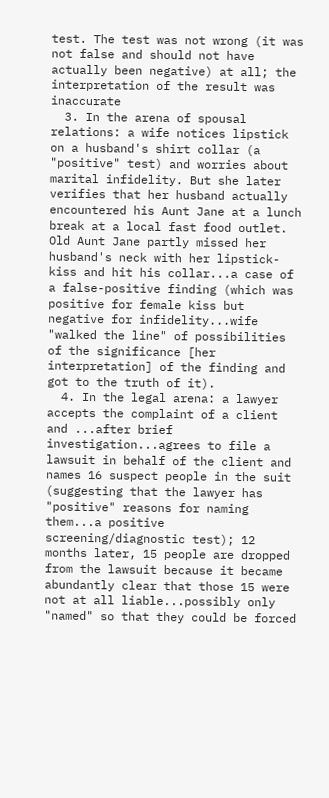test. The test was not wrong (it was not false and should not have actually been negative) at all; the interpretation of the result was inaccurate
  3. In the arena of spousal relations: a wife notices lipstick on a husband's shirt collar (a "positive" test) and worries about marital infidelity. But she later verifies that her husband actually encountered his Aunt Jane at a lunch break at a local fast food outlet. Old Aunt Jane partly missed her husband's neck with her lipstick-kiss and hit his collar...a case of a false-positive finding (which was positive for female kiss but negative for infidelity...wife "walked the line" of possibilities of the significance [her interpretation] of the finding and got to the truth of it).
  4. In the legal arena: a lawyer accepts the complaint of a client and ...after brief investigation...agrees to file a lawsuit in behalf of the client and names 16 suspect people in the suit (suggesting that the lawyer has "positive" reasons for naming them...a positive screening/diagnostic test); 12 months later, 15 people are dropped from the lawsuit because it became abundantly clear that those 15 were not at all liable...possibly only "named" so that they could be forced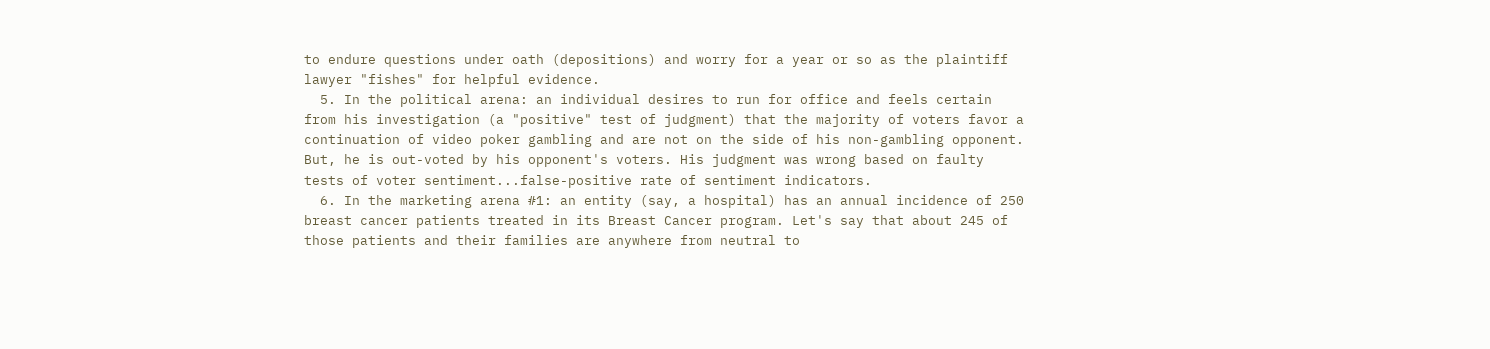to endure questions under oath (depositions) and worry for a year or so as the plaintiff lawyer "fishes" for helpful evidence.
  5. In the political arena: an individual desires to run for office and feels certain from his investigation (a "positive" test of judgment) that the majority of voters favor a continuation of video poker gambling and are not on the side of his non-gambling opponent. But, he is out-voted by his opponent's voters. His judgment was wrong based on faulty tests of voter sentiment...false-positive rate of sentiment indicators.
  6. In the marketing arena #1: an entity (say, a hospital) has an annual incidence of 250 breast cancer patients treated in its Breast Cancer program. Let's say that about 245 of those patients and their families are anywhere from neutral to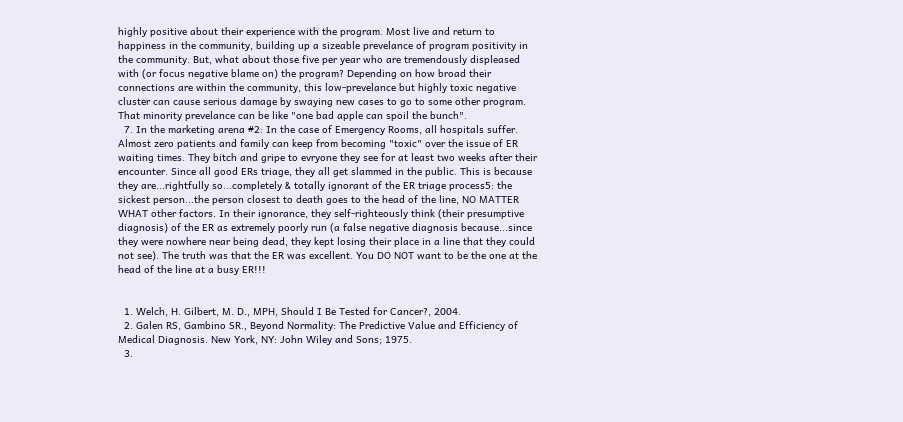highly positive about their experience with the program. Most live and return to happiness in the community, building up a sizeable prevelance of program positivity in the community. But, what about those five per year who are tremendously displeased with (or focus negative blame on) the program? Depending on how broad their connections are within the community, this low-prevelance but highly toxic negative cluster can cause serious damage by swaying new cases to go to some other program. That minority prevelance can be like "one bad apple can spoil the bunch".
  7. In the marketing arena #2: In the case of Emergency Rooms, all hospitals suffer. Almost zero patients and family can keep from becoming "toxic" over the issue of ER waiting times. They bitch and gripe to evryone they see for at least two weeks after their encounter. Since all good ERs triage, they all get slammed in the public. This is because they are...rightfully so...completely & totally ignorant of the ER triage process5: the sickest person...the person closest to death goes to the head of the line, NO MATTER WHAT other factors. In their ignorance, they self-righteously think (their presumptive diagnosis) of the ER as extremely poorly run (a false negative diagnosis because...since they were nowhere near being dead, they kept losing their place in a line that they could not see). The truth was that the ER was excellent. You DO NOT want to be the one at the head of the line at a busy ER!!!


  1. Welch, H. Gilbert, M. D., MPH, Should I Be Tested for Cancer?, 2004.
  2. Galen RS, Gambino SR., Beyond Normality: The Predictive Value and Efficiency of Medical Diagnosis. New York, NY: John Wiley and Sons; 1975.
  3.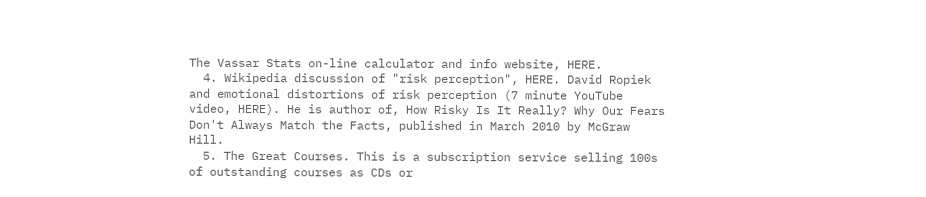The Vassar Stats on-line calculator and info website, HERE.
  4. Wikipedia discussion of "risk perception", HERE. David Ropiek and emotional distortions of risk perception (7 minute YouTube video, HERE). He is author of, How Risky Is It Really? Why Our Fears Don't Always Match the Facts, published in March 2010 by McGraw Hill.
  5. The Great Courses. This is a subscription service selling 100s of outstanding courses as CDs or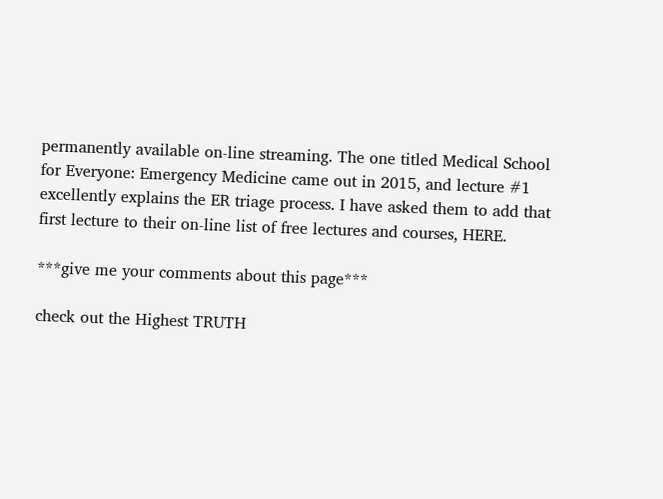permanently available on-line streaming. The one titled Medical School for Everyone: Emergency Medicine came out in 2015, and lecture #1 excellently explains the ER triage process. I have asked them to add that first lecture to their on-line list of free lectures and courses, HERE.

***give me your comments about this page***

check out the Highest TRUTH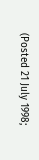(Posted 21 July 1998;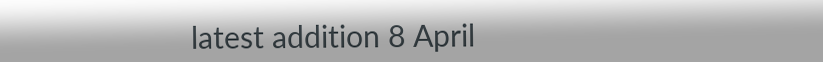latest addition 8 April